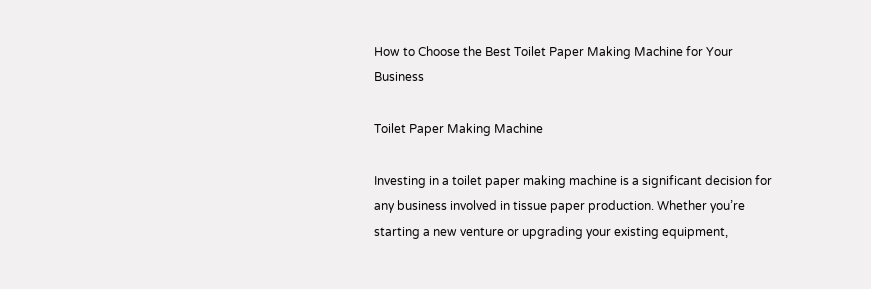How to Choose the Best Toilet Paper Making Machine for Your Business

Toilet Paper Making Machine

Investing in a toilet paper making machine is a significant decision for any business involved in tissue paper production. Whether you’re starting a new venture or upgrading your existing equipment,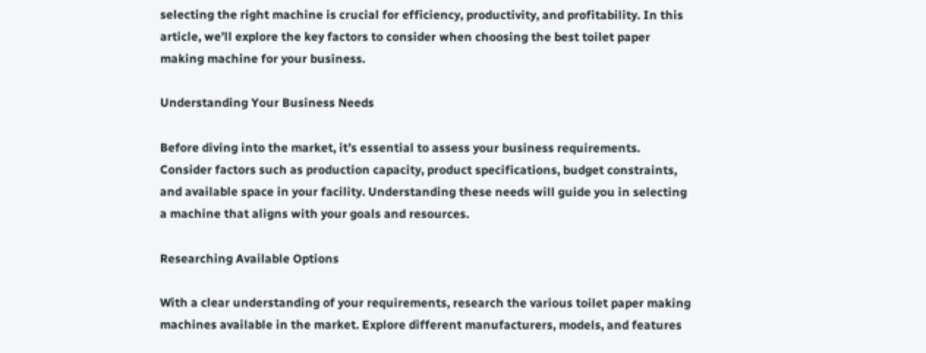selecting the right machine is crucial for efficiency, productivity, and profitability. In this article, we’ll explore the key factors to consider when choosing the best toilet paper making machine for your business.

Understanding Your Business Needs

Before diving into the market, it’s essential to assess your business requirements. Consider factors such as production capacity, product specifications, budget constraints, and available space in your facility. Understanding these needs will guide you in selecting a machine that aligns with your goals and resources.

Researching Available Options

With a clear understanding of your requirements, research the various toilet paper making machines available in the market. Explore different manufacturers, models, and features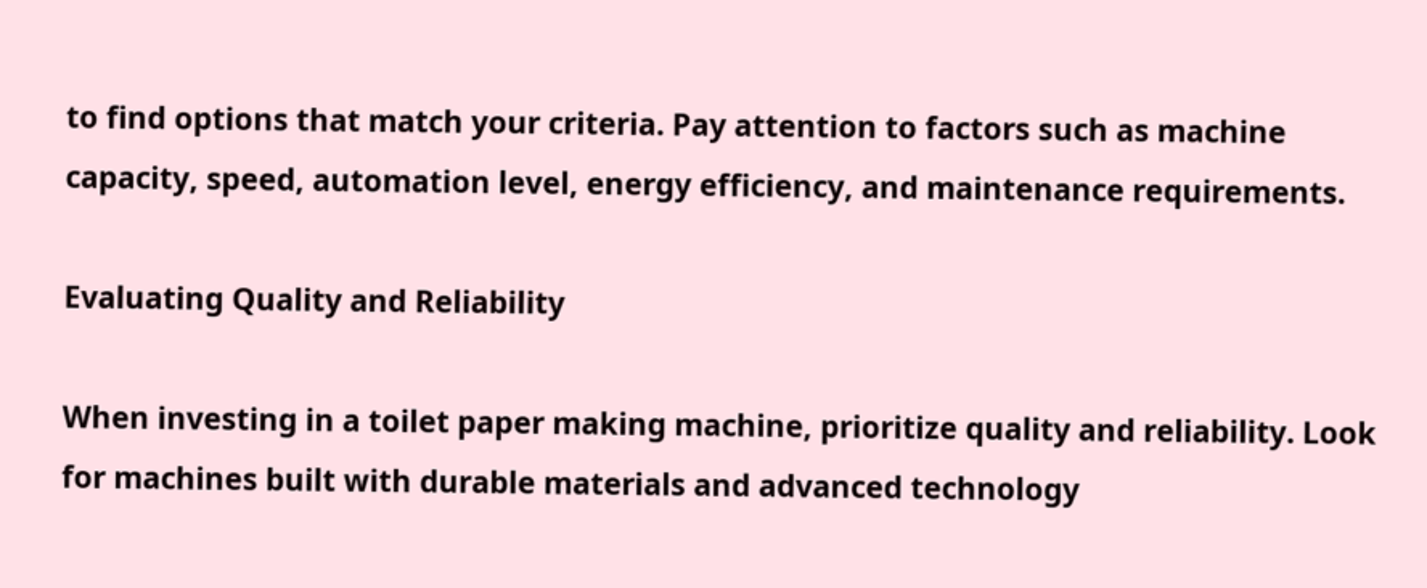to find options that match your criteria. Pay attention to factors such as machine capacity, speed, automation level, energy efficiency, and maintenance requirements.

Evaluating Quality and Reliability

When investing in a toilet paper making machine, prioritize quality and reliability. Look for machines built with durable materials and advanced technology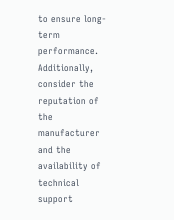to ensure long-term performance. Additionally, consider the reputation of the manufacturer and the availability of technical support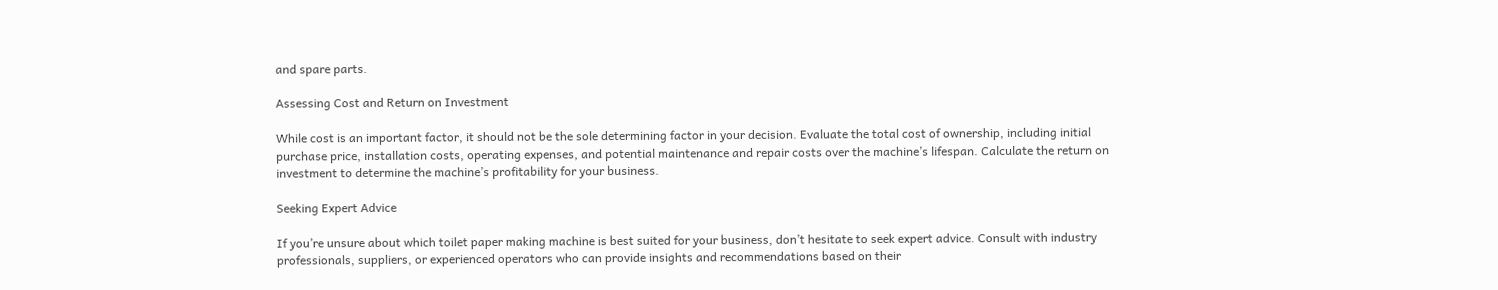and spare parts.

Assessing Cost and Return on Investment

While cost is an important factor, it should not be the sole determining factor in your decision. Evaluate the total cost of ownership, including initial purchase price, installation costs, operating expenses, and potential maintenance and repair costs over the machine’s lifespan. Calculate the return on investment to determine the machine’s profitability for your business.

Seeking Expert Advice

If you’re unsure about which toilet paper making machine is best suited for your business, don’t hesitate to seek expert advice. Consult with industry professionals, suppliers, or experienced operators who can provide insights and recommendations based on their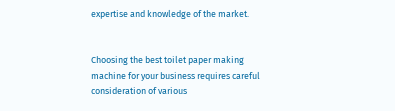expertise and knowledge of the market.


Choosing the best toilet paper making machine for your business requires careful consideration of various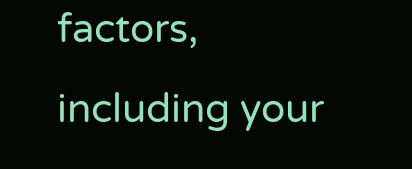factors, including your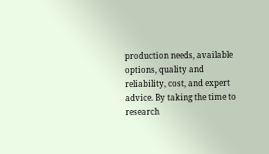production needs, available options, quality and reliability, cost, and expert advice. By taking the time to research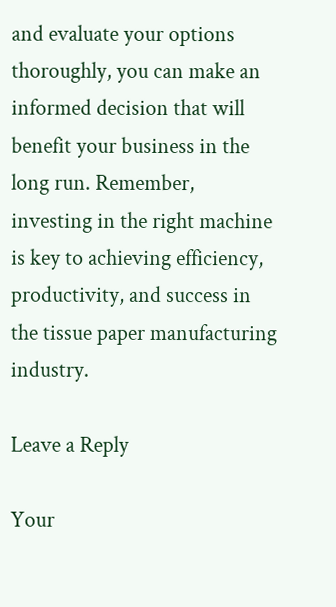and evaluate your options thoroughly, you can make an informed decision that will benefit your business in the long run. Remember, investing in the right machine is key to achieving efficiency, productivity, and success in the tissue paper manufacturing industry.

Leave a Reply

Your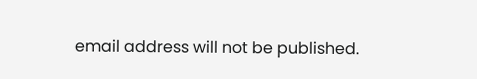email address will not be published.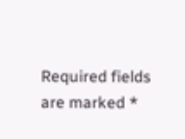Required fields are marked *